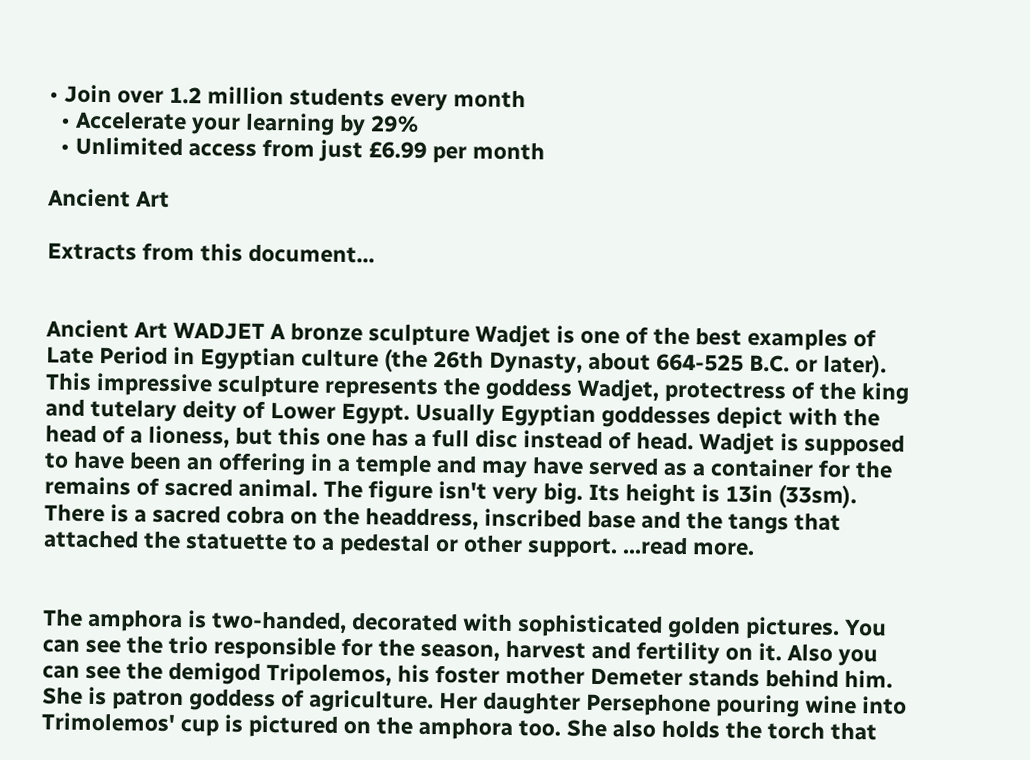• Join over 1.2 million students every month
  • Accelerate your learning by 29%
  • Unlimited access from just £6.99 per month

Ancient Art

Extracts from this document...


Ancient Art WADJET A bronze sculpture Wadjet is one of the best examples of Late Period in Egyptian culture (the 26th Dynasty, about 664-525 B.C. or later). This impressive sculpture represents the goddess Wadjet, protectress of the king and tutelary deity of Lower Egypt. Usually Egyptian goddesses depict with the head of a lioness, but this one has a full disc instead of head. Wadjet is supposed to have been an offering in a temple and may have served as a container for the remains of sacred animal. The figure isn't very big. Its height is 13in (33sm). There is a sacred cobra on the headdress, inscribed base and the tangs that attached the statuette to a pedestal or other support. ...read more.


The amphora is two-handed, decorated with sophisticated golden pictures. You can see the trio responsible for the season, harvest and fertility on it. Also you can see the demigod Tripolemos, his foster mother Demeter stands behind him. She is patron goddess of agriculture. Her daughter Persephone pouring wine into Trimolemos' cup is pictured on the amphora too. She also holds the torch that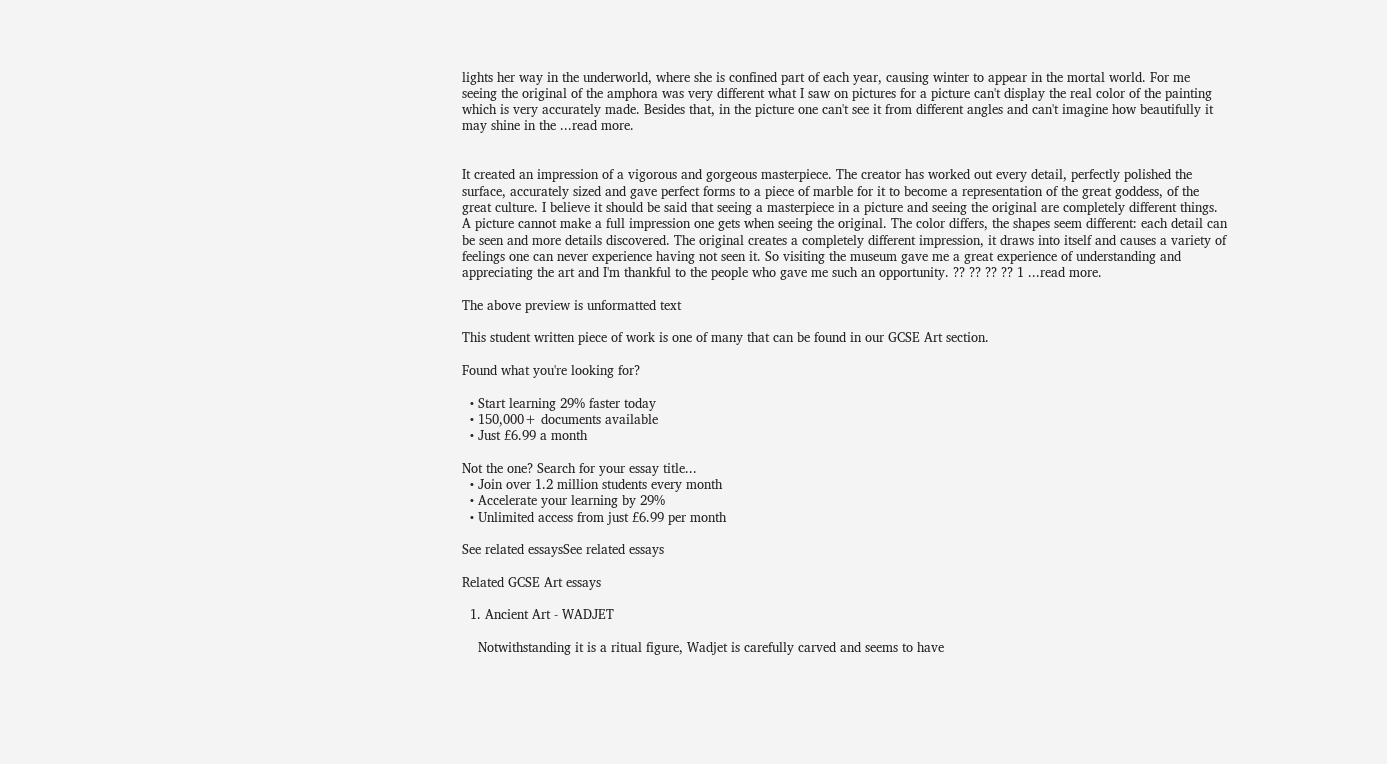lights her way in the underworld, where she is confined part of each year, causing winter to appear in the mortal world. For me seeing the original of the amphora was very different what I saw on pictures for a picture can't display the real color of the painting which is very accurately made. Besides that, in the picture one can't see it from different angles and can't imagine how beautifully it may shine in the ...read more.


It created an impression of a vigorous and gorgeous masterpiece. The creator has worked out every detail, perfectly polished the surface, accurately sized and gave perfect forms to a piece of marble for it to become a representation of the great goddess, of the great culture. I believe it should be said that seeing a masterpiece in a picture and seeing the original are completely different things. A picture cannot make a full impression one gets when seeing the original. The color differs, the shapes seem different: each detail can be seen and more details discovered. The original creates a completely different impression, it draws into itself and causes a variety of feelings one can never experience having not seen it. So visiting the museum gave me a great experience of understanding and appreciating the art and I'm thankful to the people who gave me such an opportunity. ?? ?? ?? ?? 1 ...read more.

The above preview is unformatted text

This student written piece of work is one of many that can be found in our GCSE Art section.

Found what you're looking for?

  • Start learning 29% faster today
  • 150,000+ documents available
  • Just £6.99 a month

Not the one? Search for your essay title...
  • Join over 1.2 million students every month
  • Accelerate your learning by 29%
  • Unlimited access from just £6.99 per month

See related essaysSee related essays

Related GCSE Art essays

  1. Ancient Art - WADJET

    Notwithstanding it is a ritual figure, Wadjet is carefully carved and seems to have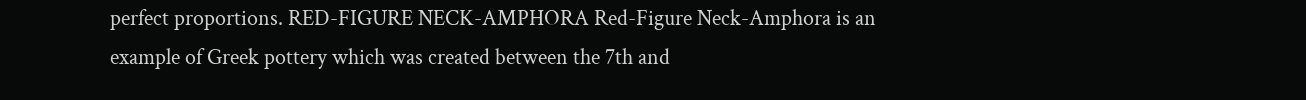perfect proportions. RED-FIGURE NECK-AMPHORA Red-Figure Neck-Amphora is an example of Greek pottery which was created between the 7th and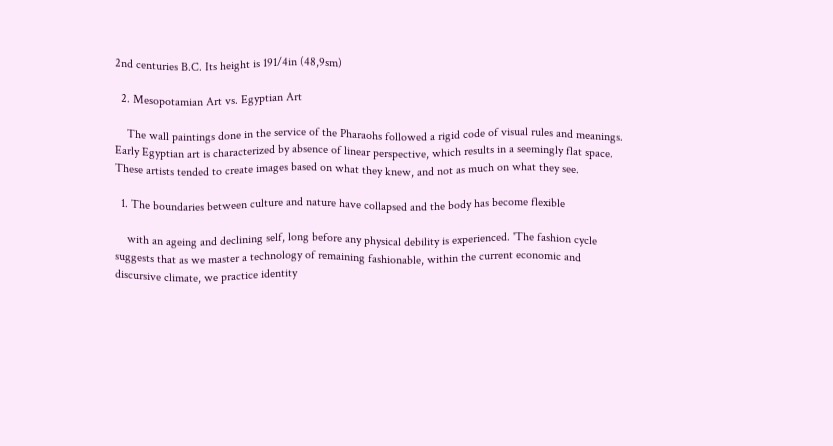2nd centuries B.C. Its height is 191/4in (48,9sm)

  2. Mesopotamian Art vs. Egyptian Art

    The wall paintings done in the service of the Pharaohs followed a rigid code of visual rules and meanings. Early Egyptian art is characterized by absence of linear perspective, which results in a seemingly flat space. These artists tended to create images based on what they knew, and not as much on what they see.

  1. The boundaries between culture and nature have collapsed and the body has become flexible

    with an ageing and declining self, long before any physical debility is experienced. 'The fashion cycle suggests that as we master a technology of remaining fashionable, within the current economic and discursive climate, we practice identity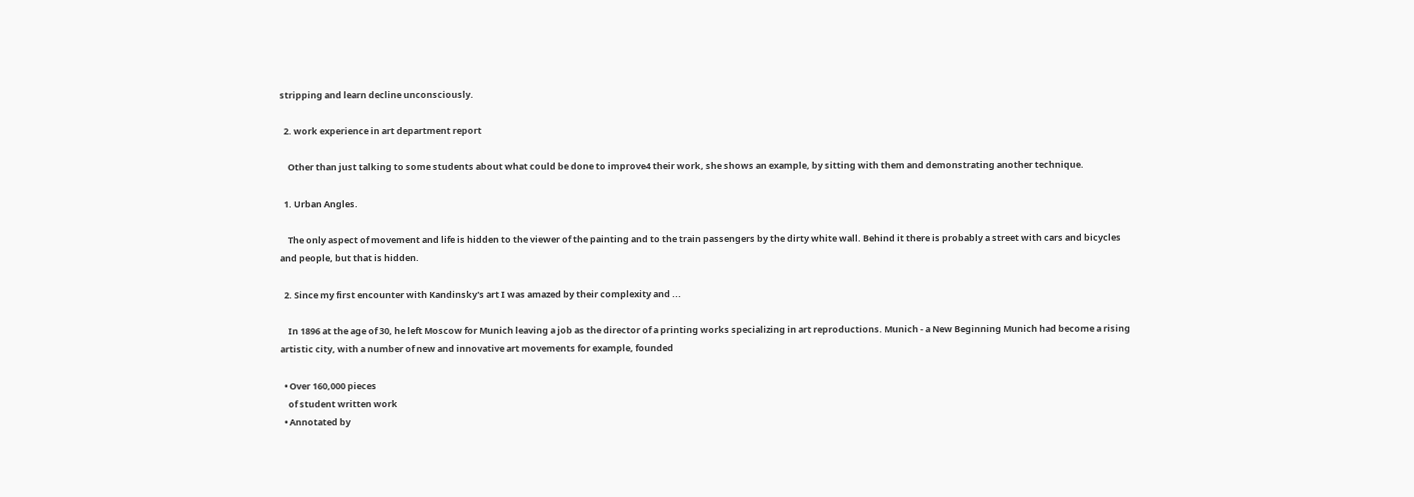stripping and learn decline unconsciously.

  2. work experience in art department report

    Other than just talking to some students about what could be done to improve4 their work, she shows an example, by sitting with them and demonstrating another technique.

  1. Urban Angles.

    The only aspect of movement and life is hidden to the viewer of the painting and to the train passengers by the dirty white wall. Behind it there is probably a street with cars and bicycles and people, but that is hidden.

  2. Since my first encounter with Kandinsky's art I was amazed by their complexity and ...

    In 1896 at the age of 30, he left Moscow for Munich leaving a job as the director of a printing works specializing in art reproductions. Munich - a New Beginning Munich had become a rising artistic city, with a number of new and innovative art movements for example, founded

  • Over 160,000 pieces
    of student written work
  • Annotated by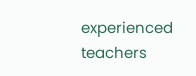experienced teachers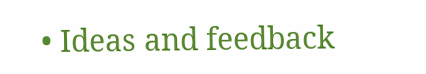• Ideas and feedback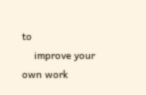to
    improve your own work